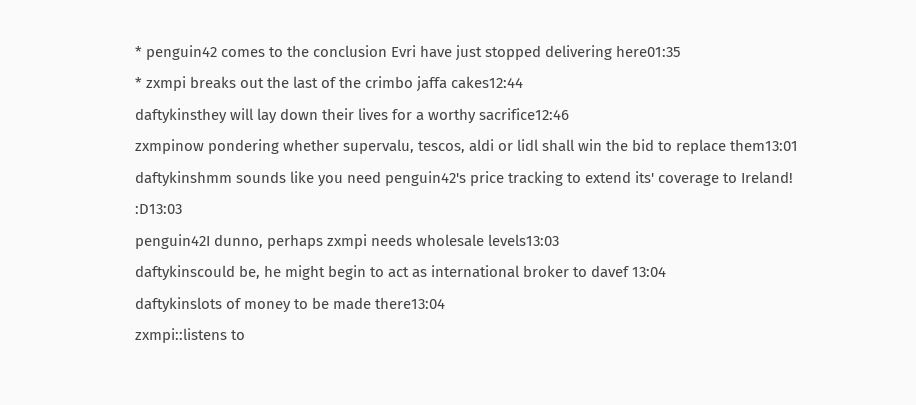* penguin42 comes to the conclusion Evri have just stopped delivering here01:35
* zxmpi breaks out the last of the crimbo jaffa cakes12:44
daftykinsthey will lay down their lives for a worthy sacrifice12:46
zxmpinow pondering whether supervalu, tescos, aldi or lidl shall win the bid to replace them13:01
daftykinshmm sounds like you need penguin42's price tracking to extend its' coverage to Ireland! :D13:03
penguin42I dunno, perhaps zxmpi needs wholesale levels13:03
daftykinscould be, he might begin to act as international broker to davef 13:04
daftykinslots of money to be made there13:04
zxmpi::listens to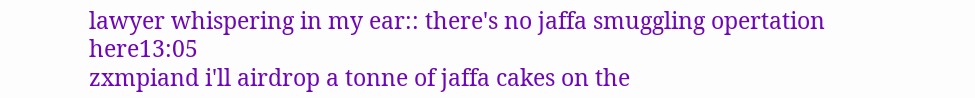lawyer whispering in my ear:: there's no jaffa smuggling opertation here13:05
zxmpiand i'll airdrop a tonne of jaffa cakes on the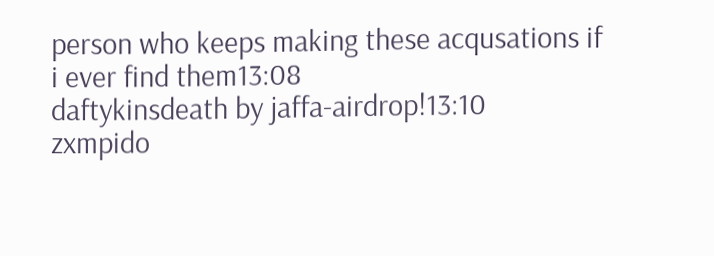person who keeps making these acqusations if i ever find them13:08
daftykinsdeath by jaffa-airdrop!13:10
zxmpido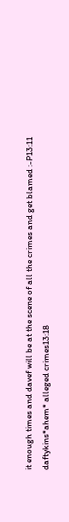it enough times and davef will be at the scene of all the crimes and get blamed :-P13:11
daftykins*ahem* alleged crimes13:18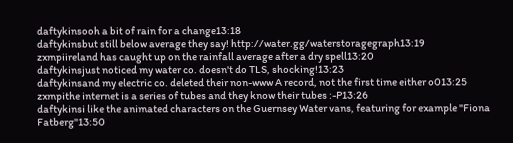daftykinsooh a bit of rain for a change13:18
daftykinsbut still below average they say! http://water.gg/waterstoragegraph13:19
zxmpiireland has caught up on the rainfall average after a dry spell13:20
daftykinsjust noticed my water co. doesn't do TLS, shocking!13:23
daftykinsand my electric co. deleted their non-www A record, not the first time either o013:25
zxmpithe internet is a series of tubes and they know their tubes :-P13:26
daftykinsi like the animated characters on the Guernsey Water vans, featuring for example "Fiona Fatberg"13:50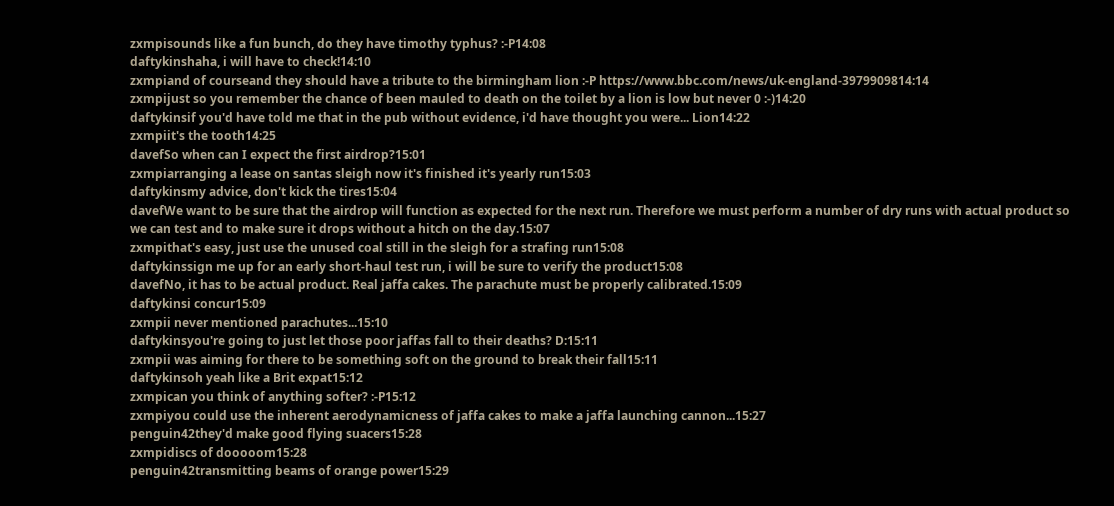zxmpisounds like a fun bunch, do they have timothy typhus? :-P14:08
daftykinshaha, i will have to check!14:10
zxmpiand of courseand they should have a tribute to the birmingham lion :-P https://www.bbc.com/news/uk-england-3979909814:14
zxmpijust so you remember the chance of been mauled to death on the toilet by a lion is low but never 0 :-)14:20
daftykinsif you'd have told me that in the pub without evidence, i'd have thought you were... Lion14:22
zxmpiit's the tooth14:25
davefSo when can I expect the first airdrop?15:01
zxmpiarranging a lease on santas sleigh now it's finished it's yearly run15:03
daftykinsmy advice, don't kick the tires15:04
davefWe want to be sure that the airdrop will function as expected for the next run. Therefore we must perform a number of dry runs with actual product so we can test and to make sure it drops without a hitch on the day.15:07
zxmpithat's easy, just use the unused coal still in the sleigh for a strafing run15:08
daftykinssign me up for an early short-haul test run, i will be sure to verify the product15:08
davefNo, it has to be actual product. Real jaffa cakes. The parachute must be properly calibrated.15:09
daftykinsi concur15:09
zxmpii never mentioned parachutes...15:10
daftykinsyou're going to just let those poor jaffas fall to their deaths? D:15:11
zxmpii was aiming for there to be something soft on the ground to break their fall15:11
daftykinsoh yeah like a Brit expat15:12
zxmpican you think of anything softer? :-P15:12
zxmpiyou could use the inherent aerodynamicness of jaffa cakes to make a jaffa launching cannon...15:27
penguin42they'd make good flying suacers15:28
zxmpidiscs of dooooom15:28
penguin42transmitting beams of orange power15:29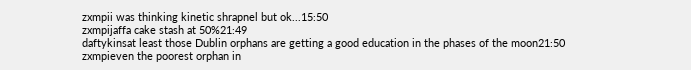zxmpii was thinking kinetic shrapnel but ok...15:50
zxmpijaffa cake stash at 50%21:49
daftykinsat least those Dublin orphans are getting a good education in the phases of the moon21:50
zxmpieven the poorest orphan in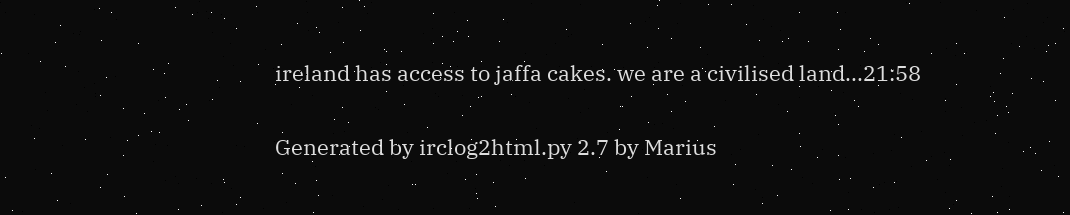ireland has access to jaffa cakes. we are a civilised land...21:58

Generated by irclog2html.py 2.7 by Marius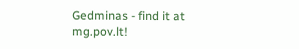Gedminas - find it at mg.pov.lt!